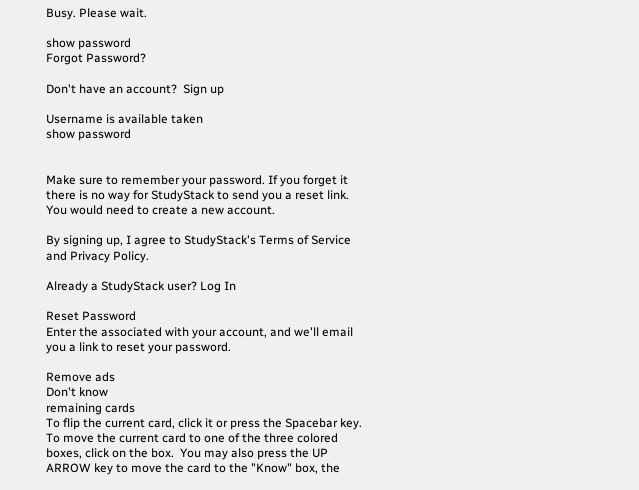Busy. Please wait.

show password
Forgot Password?

Don't have an account?  Sign up

Username is available taken
show password


Make sure to remember your password. If you forget it there is no way for StudyStack to send you a reset link. You would need to create a new account.

By signing up, I agree to StudyStack's Terms of Service and Privacy Policy.

Already a StudyStack user? Log In

Reset Password
Enter the associated with your account, and we'll email you a link to reset your password.

Remove ads
Don't know
remaining cards
To flip the current card, click it or press the Spacebar key.  To move the current card to one of the three colored boxes, click on the box.  You may also press the UP ARROW key to move the card to the "Know" box, the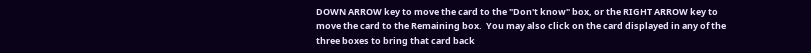DOWN ARROW key to move the card to the "Don't know" box, or the RIGHT ARROW key to move the card to the Remaining box.  You may also click on the card displayed in any of the three boxes to bring that card back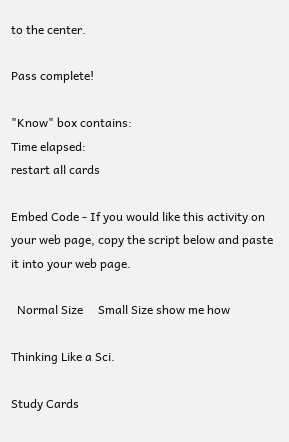to the center.

Pass complete!

"Know" box contains:
Time elapsed:
restart all cards

Embed Code - If you would like this activity on your web page, copy the script below and paste it into your web page.

  Normal Size     Small Size show me how

Thinking Like a Sci.

Study Cards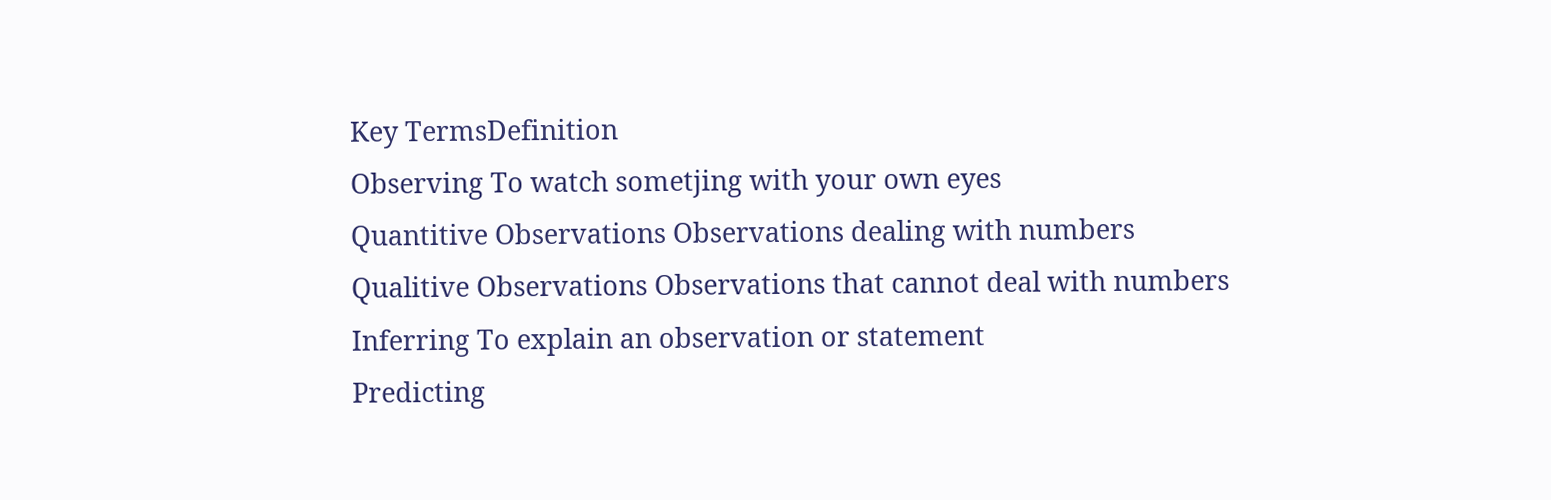Key TermsDefinition
Observing To watch sometjing with your own eyes
Quantitive Observations Observations dealing with numbers
Qualitive Observations Observations that cannot deal with numbers
Inferring To explain an observation or statement
Predicting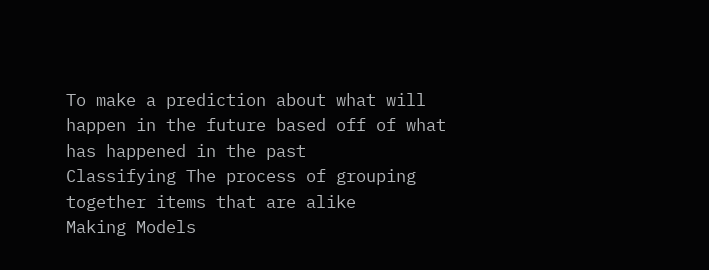To make a prediction about what will happen in the future based off of what has happened in the past
Classifying The process of grouping together items that are alike
Making Models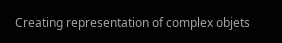Creating representation of complex objets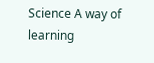Science A way of learning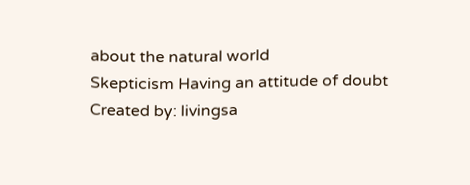about the natural world
Skepticism Having an attitude of doubt
Created by: livingsa